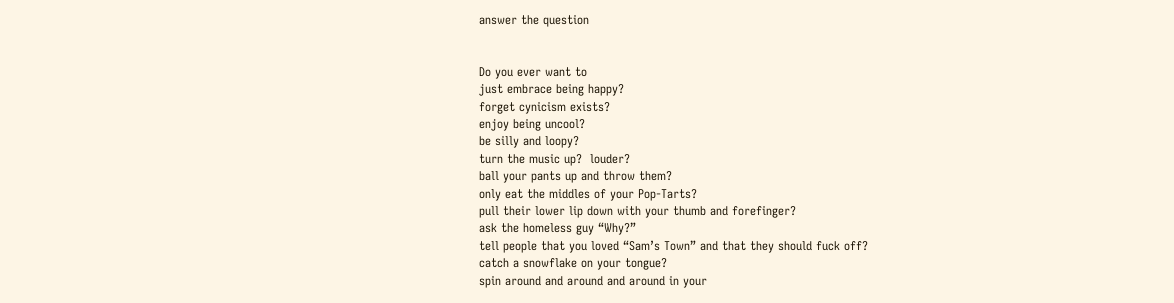answer the question


Do you ever want to
just embrace being happy?
forget cynicism exists?
enjoy being uncool?
be silly and loopy?
turn the music up?  louder?
ball your pants up and throw them?
only eat the middles of your Pop-Tarts?
pull their lower lip down with your thumb and forefinger?
ask the homeless guy “Why?”
tell people that you loved “Sam’s Town” and that they should fuck off?
catch a snowflake on your tongue?
spin around and around and around in your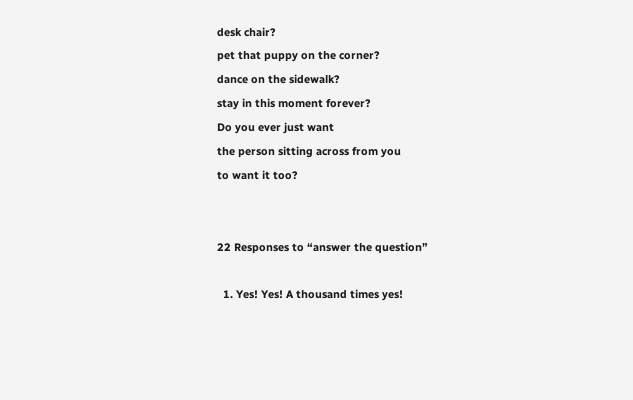desk chair?
pet that puppy on the corner?
dance on the sidewalk?
stay in this moment forever?
Do you ever just want
the person sitting across from you
to want it too?


22 Responses to “answer the question”

  1. Yes! Yes! A thousand times yes!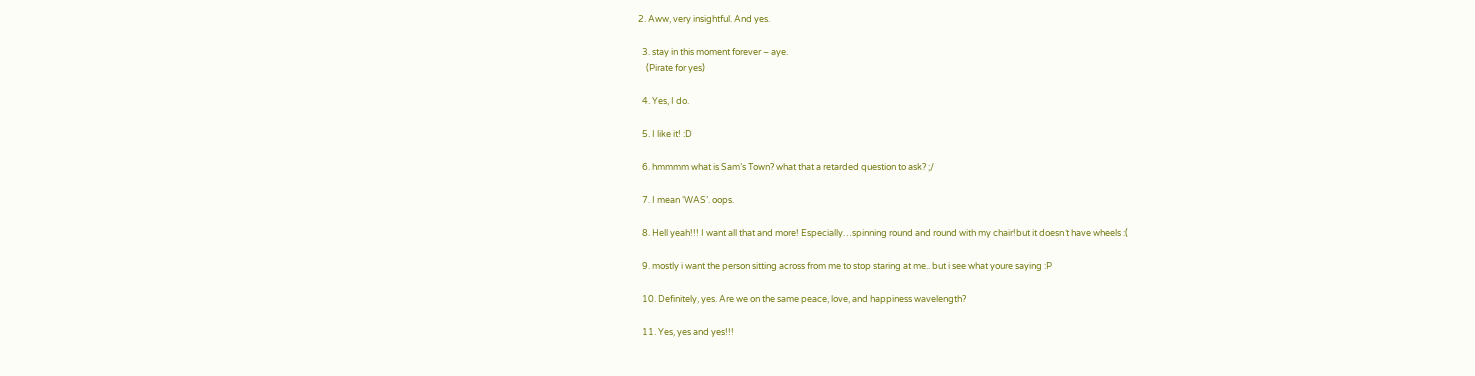2. Aww, very insightful. And yes.

  3. stay in this moment forever – aye.
    (Pirate for yes)

  4. Yes, I do.

  5. I like it! :D

  6. hmmmm what is Sam’s Town? what that a retarded question to ask? ;/

  7. I mean ‘WAS’. oops.

  8. Hell yeah!!! I want all that and more! Especially…spinning round and round with my chair!but it doesn´t have wheels :(

  9. mostly i want the person sitting across from me to stop staring at me.. but i see what youre saying :P

  10. Definitely, yes. Are we on the same peace, love, and happiness wavelength?

  11. Yes, yes and yes!!!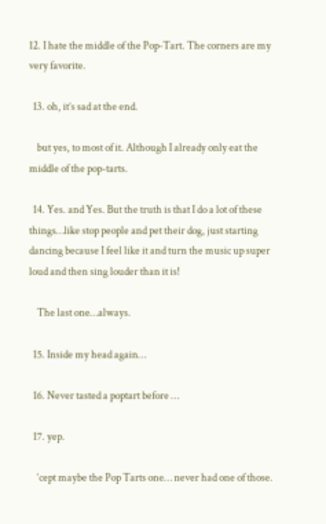12. I hate the middle of the Pop-Tart. The corners are my very favorite.

  13. oh, it’s sad at the end.

    but yes, to most of it. Although I already only eat the middle of the pop-tarts.

  14. Yes. and Yes. But the truth is that I do a lot of these things…like stop people and pet their dog, just starting dancing because I feel like it and turn the music up super loud and then sing louder than it is!

    The last one…always.

  15. Inside my head again…

  16. Never tasted a poptart before …

  17. yep.

    ‘cept maybe the Pop Tarts one… never had one of those.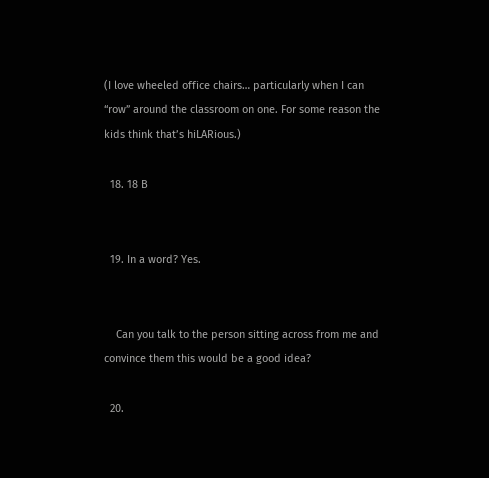(I love wheeled office chairs… particularly when I can “row” around the classroom on one. For some reason the kids think that’s hiLARious.)

  18. 18 B


  19. In a word? Yes.


    Can you talk to the person sitting across from me and convince them this would be a good idea?

  20.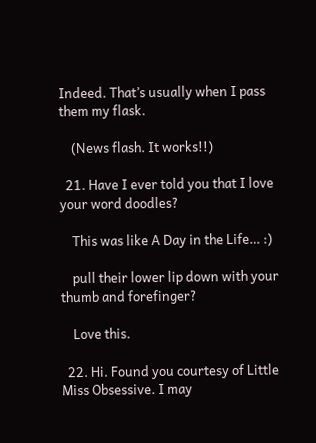Indeed. That’s usually when I pass them my flask.

    (News flash. It works!!)

  21. Have I ever told you that I love your word doodles?

    This was like A Day in the Life… :)

    pull their lower lip down with your thumb and forefinger?

    Love this.

  22. Hi. Found you courtesy of Little Miss Obsessive. I may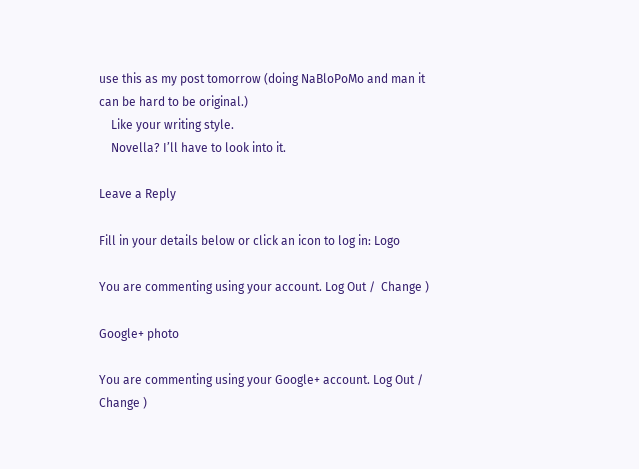use this as my post tomorrow (doing NaBloPoMo and man it can be hard to be original.)
    Like your writing style.
    Novella? I’ll have to look into it.

Leave a Reply

Fill in your details below or click an icon to log in: Logo

You are commenting using your account. Log Out /  Change )

Google+ photo

You are commenting using your Google+ account. Log Out /  Change )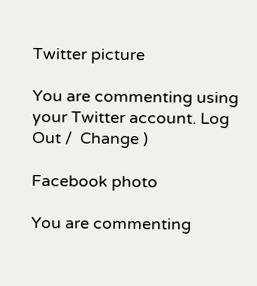Twitter picture

You are commenting using your Twitter account. Log Out /  Change )

Facebook photo

You are commenting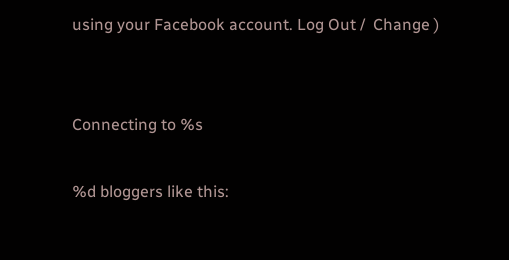using your Facebook account. Log Out /  Change )


Connecting to %s

%d bloggers like this: